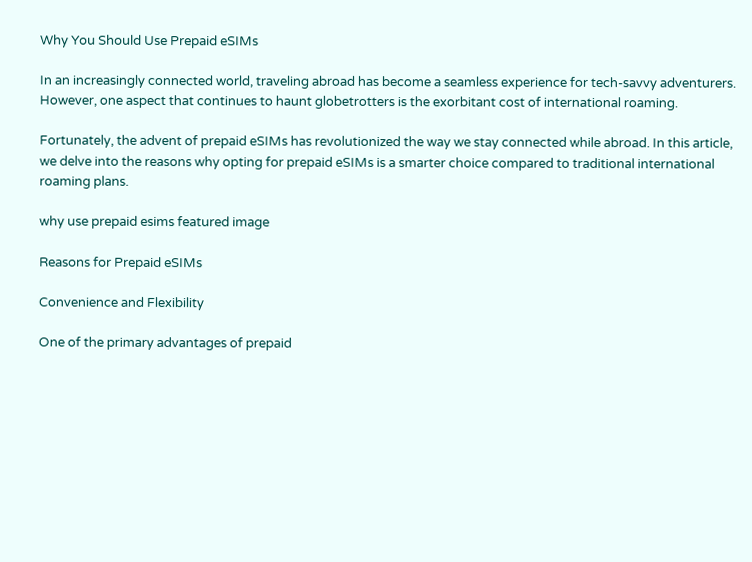Why You Should Use Prepaid eSIMs

In an increasingly connected world, traveling abroad has become a seamless experience for tech-savvy adventurers. However, one aspect that continues to haunt globetrotters is the exorbitant cost of international roaming.

Fortunately, the advent of prepaid eSIMs has revolutionized the way we stay connected while abroad. In this article, we delve into the reasons why opting for prepaid eSIMs is a smarter choice compared to traditional international roaming plans.

why use prepaid esims featured image

Reasons for Prepaid eSIMs

Convenience and Flexibility

One of the primary advantages of prepaid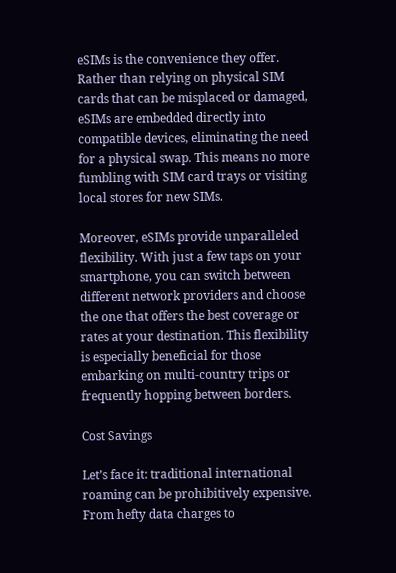eSIMs is the convenience they offer. Rather than relying on physical SIM cards that can be misplaced or damaged, eSIMs are embedded directly into compatible devices, eliminating the need for a physical swap. This means no more fumbling with SIM card trays or visiting local stores for new SIMs.

Moreover, eSIMs provide unparalleled flexibility. With just a few taps on your smartphone, you can switch between different network providers and choose the one that offers the best coverage or rates at your destination. This flexibility is especially beneficial for those embarking on multi-country trips or frequently hopping between borders.

Cost Savings

Let’s face it: traditional international roaming can be prohibitively expensive. From hefty data charges to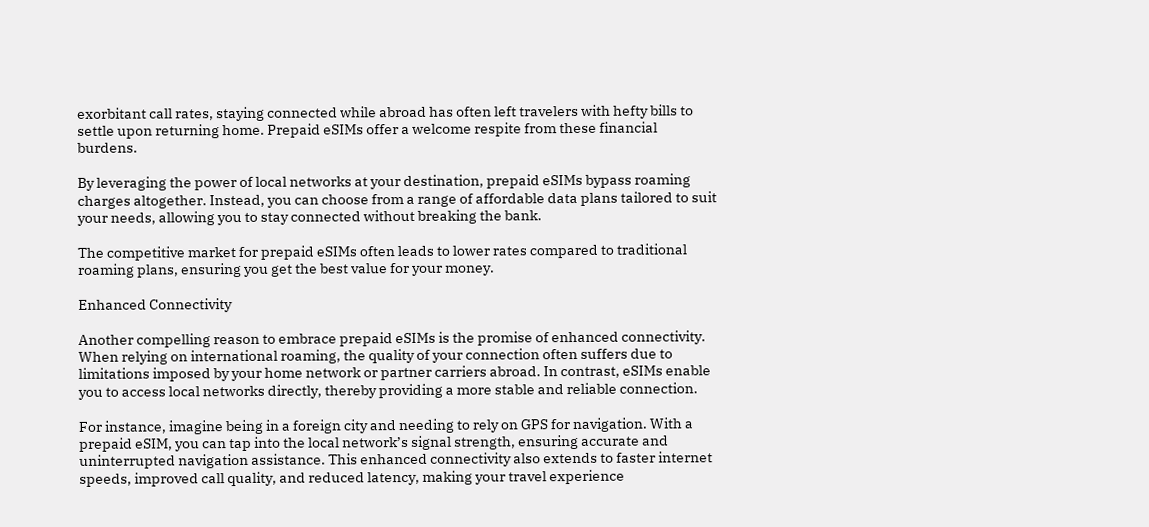exorbitant call rates, staying connected while abroad has often left travelers with hefty bills to settle upon returning home. Prepaid eSIMs offer a welcome respite from these financial burdens.

By leveraging the power of local networks at your destination, prepaid eSIMs bypass roaming charges altogether. Instead, you can choose from a range of affordable data plans tailored to suit your needs, allowing you to stay connected without breaking the bank.

The competitive market for prepaid eSIMs often leads to lower rates compared to traditional roaming plans, ensuring you get the best value for your money.

Enhanced Connectivity

Another compelling reason to embrace prepaid eSIMs is the promise of enhanced connectivity. When relying on international roaming, the quality of your connection often suffers due to limitations imposed by your home network or partner carriers abroad. In contrast, eSIMs enable you to access local networks directly, thereby providing a more stable and reliable connection.

For instance, imagine being in a foreign city and needing to rely on GPS for navigation. With a prepaid eSIM, you can tap into the local network’s signal strength, ensuring accurate and uninterrupted navigation assistance. This enhanced connectivity also extends to faster internet speeds, improved call quality, and reduced latency, making your travel experience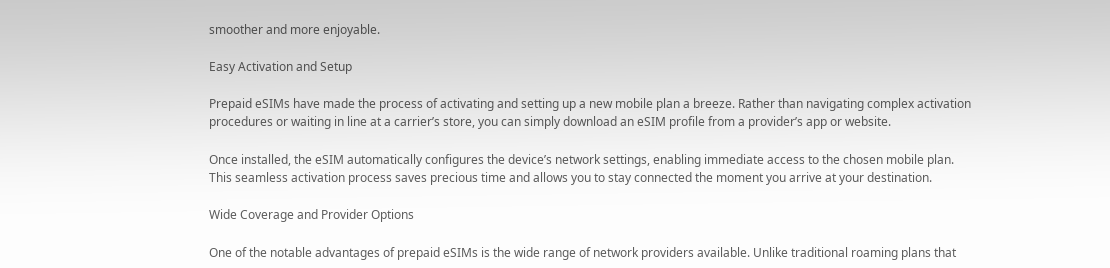smoother and more enjoyable.

Easy Activation and Setup

Prepaid eSIMs have made the process of activating and setting up a new mobile plan a breeze. Rather than navigating complex activation procedures or waiting in line at a carrier’s store, you can simply download an eSIM profile from a provider’s app or website.

Once installed, the eSIM automatically configures the device’s network settings, enabling immediate access to the chosen mobile plan. This seamless activation process saves precious time and allows you to stay connected the moment you arrive at your destination.

Wide Coverage and Provider Options

One of the notable advantages of prepaid eSIMs is the wide range of network providers available. Unlike traditional roaming plans that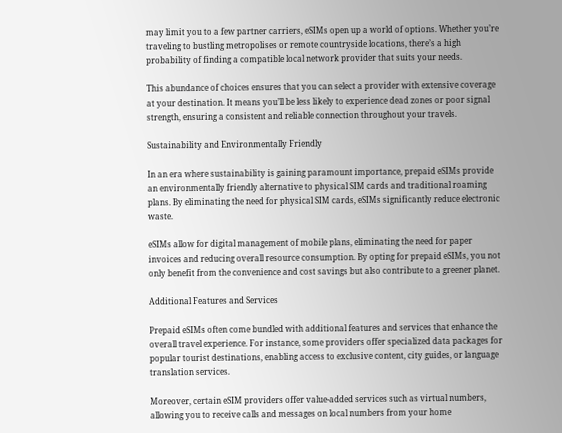may limit you to a few partner carriers, eSIMs open up a world of options. Whether you’re traveling to bustling metropolises or remote countryside locations, there’s a high probability of finding a compatible local network provider that suits your needs.

This abundance of choices ensures that you can select a provider with extensive coverage at your destination. It means you’ll be less likely to experience dead zones or poor signal strength, ensuring a consistent and reliable connection throughout your travels.

Sustainability and Environmentally Friendly

In an era where sustainability is gaining paramount importance, prepaid eSIMs provide an environmentally friendly alternative to physical SIM cards and traditional roaming plans. By eliminating the need for physical SIM cards, eSIMs significantly reduce electronic waste.

eSIMs allow for digital management of mobile plans, eliminating the need for paper invoices and reducing overall resource consumption. By opting for prepaid eSIMs, you not only benefit from the convenience and cost savings but also contribute to a greener planet.

Additional Features and Services

Prepaid eSIMs often come bundled with additional features and services that enhance the overall travel experience. For instance, some providers offer specialized data packages for popular tourist destinations, enabling access to exclusive content, city guides, or language translation services.

Moreover, certain eSIM providers offer value-added services such as virtual numbers, allowing you to receive calls and messages on local numbers from your home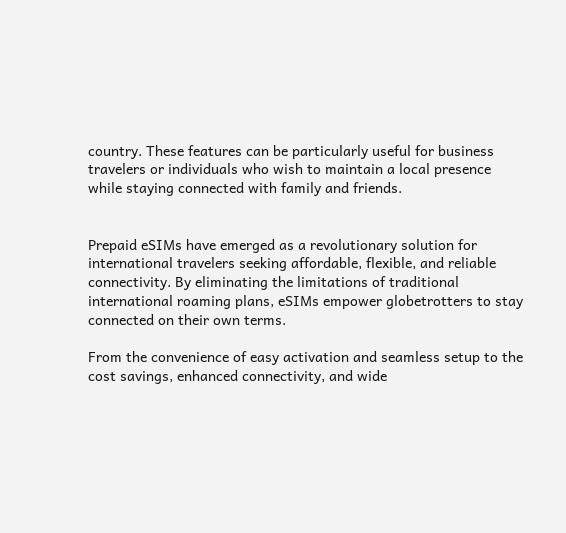country. These features can be particularly useful for business travelers or individuals who wish to maintain a local presence while staying connected with family and friends.


Prepaid eSIMs have emerged as a revolutionary solution for international travelers seeking affordable, flexible, and reliable connectivity. By eliminating the limitations of traditional international roaming plans, eSIMs empower globetrotters to stay connected on their own terms.

From the convenience of easy activation and seamless setup to the cost savings, enhanced connectivity, and wide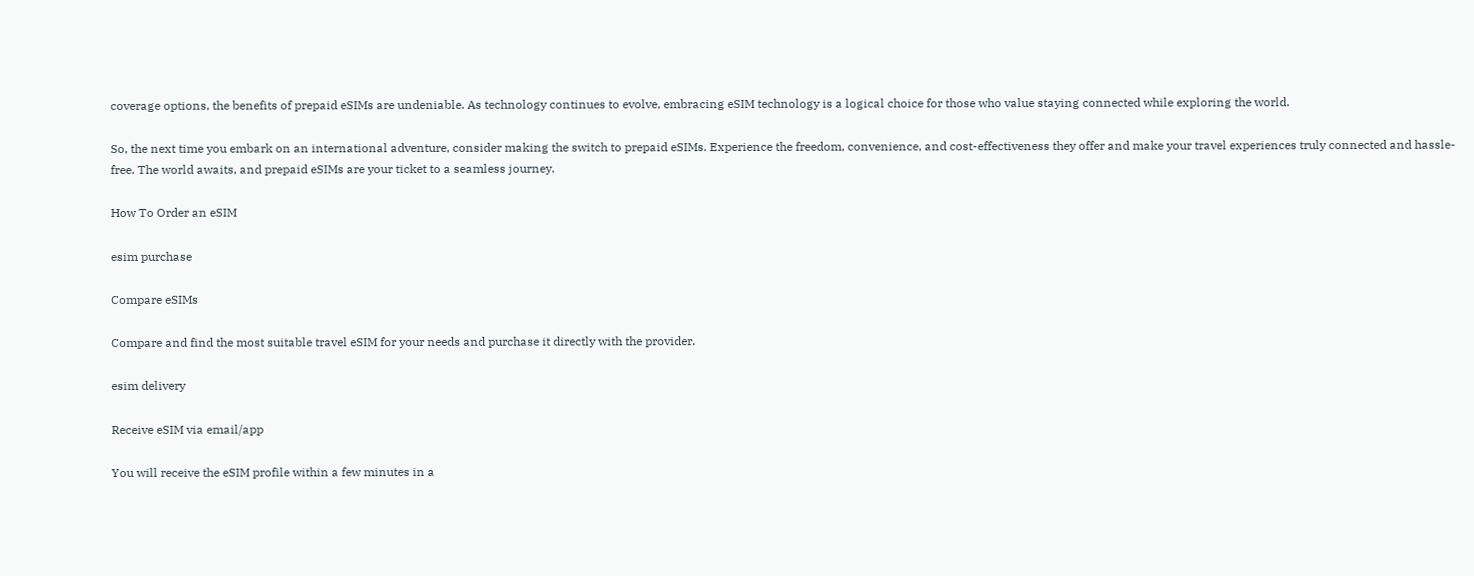coverage options, the benefits of prepaid eSIMs are undeniable. As technology continues to evolve, embracing eSIM technology is a logical choice for those who value staying connected while exploring the world.

So, the next time you embark on an international adventure, consider making the switch to prepaid eSIMs. Experience the freedom, convenience, and cost-effectiveness they offer and make your travel experiences truly connected and hassle-free. The world awaits, and prepaid eSIMs are your ticket to a seamless journey.

How To Order an eSIM

esim purchase

Compare eSIMs

Compare and find the most suitable travel eSIM for your needs and purchase it directly with the provider.

esim delivery

Receive eSIM via email/app

You will receive the eSIM profile within a few minutes in a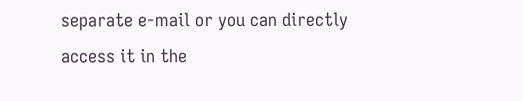separate e-mail or you can directly access it in the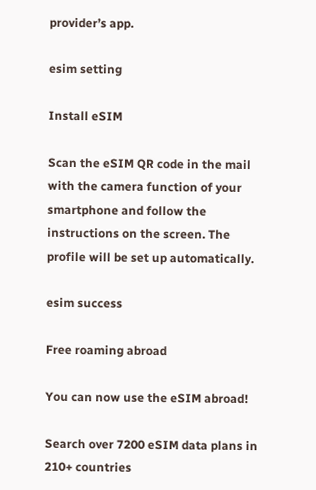provider’s app.

esim setting

Install eSIM

Scan the eSIM QR code in the mail with the camera function of your smartphone and follow the instructions on the screen. The profile will be set up automatically.

esim success

Free roaming abroad

You can now use the eSIM abroad!

Search over 7200 eSIM data plans in 210+ countries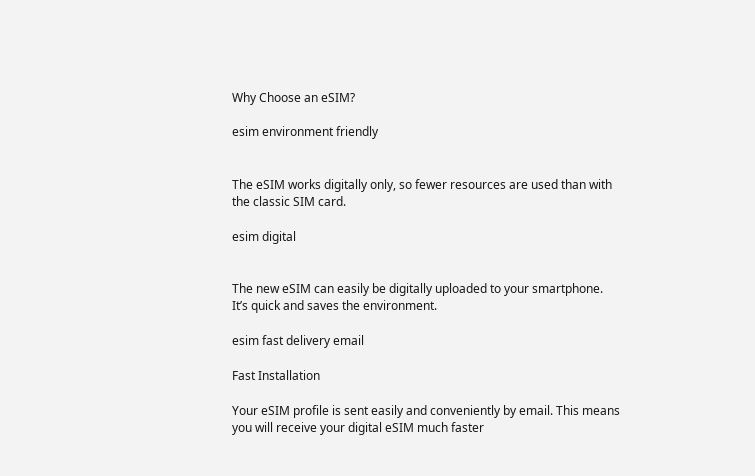Why Choose an eSIM?

esim environment friendly


The eSIM works digitally only, so fewer resources are used than with the classic SIM card.

esim digital


The new eSIM can easily be digitally uploaded to your smartphone. It’s quick and saves the environment.

esim fast delivery email

Fast Installation

Your eSIM profile is sent easily and conveniently by email. This means you will receive your digital eSIM much faster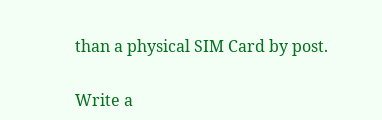than a physical SIM Card by post.

Write a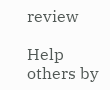review

Help others by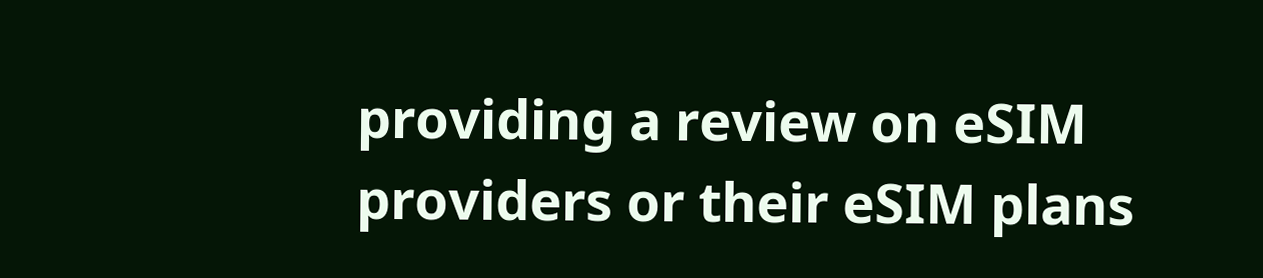providing a review on eSIM providers or their eSIM plans